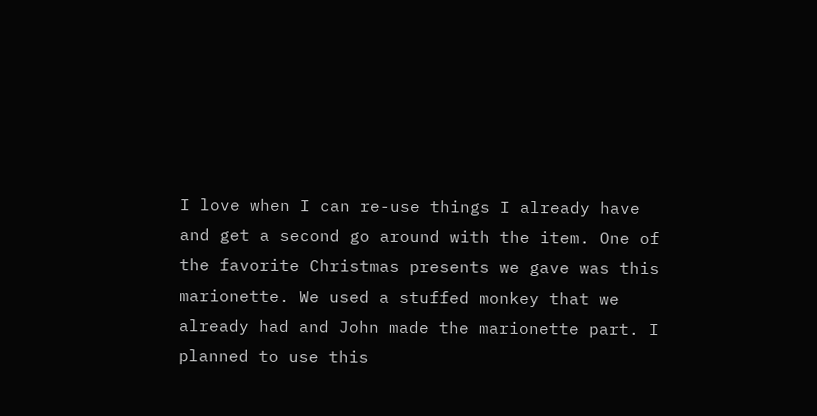I love when I can re-use things I already have and get a second go around with the item. One of the favorite Christmas presents we gave was this marionette. We used a stuffed monkey that we already had and John made the marionette part. I planned to use this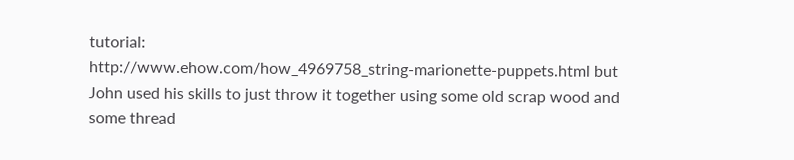tutorial:
http://www.ehow.com/how_4969758_string-marionette-puppets.html but John used his skills to just throw it together using some old scrap wood and some thread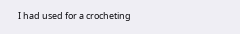I had used for a crocheting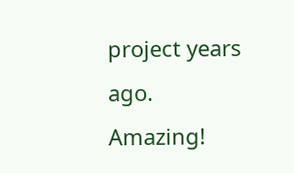project years ago. Amazing!